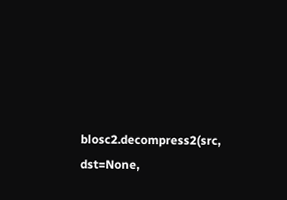blosc2.decompress2(src, dst=None,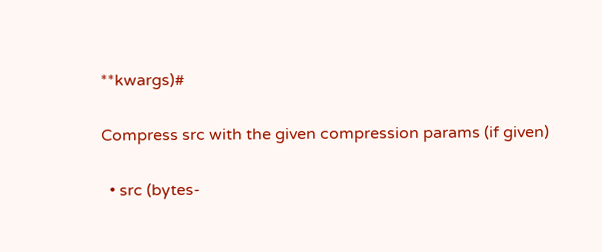**kwargs)#

Compress src with the given compression params (if given)

  • src (bytes-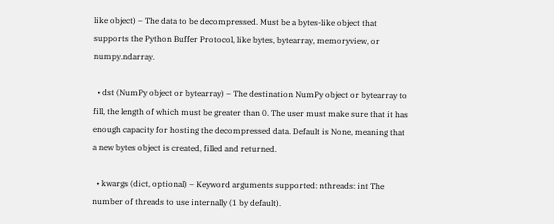like object) – The data to be decompressed. Must be a bytes-like object that supports the Python Buffer Protocol, like bytes, bytearray, memoryview, or numpy.ndarray.

  • dst (NumPy object or bytearray) – The destination NumPy object or bytearray to fill, the length of which must be greater than 0. The user must make sure that it has enough capacity for hosting the decompressed data. Default is None, meaning that a new bytes object is created, filled and returned.

  • kwargs (dict, optional) – Keyword arguments supported: nthreads: int The number of threads to use internally (1 by default).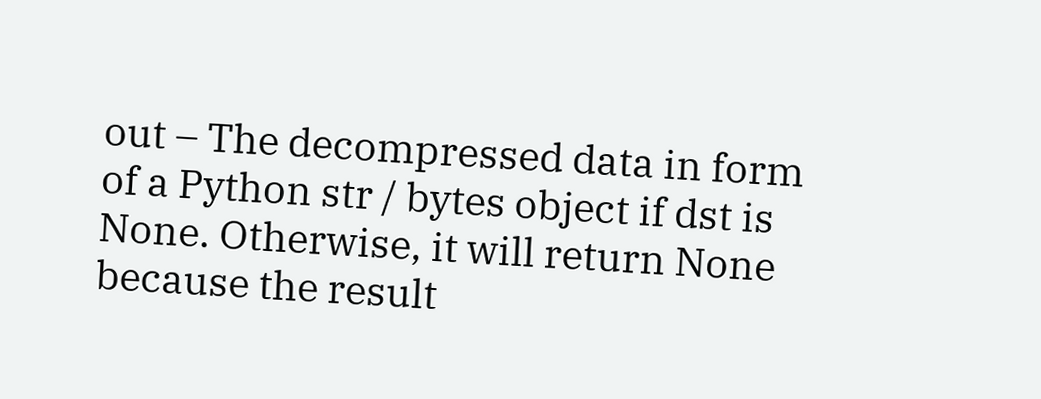out – The decompressed data in form of a Python str / bytes object if dst is None. Otherwise, it will return None because the result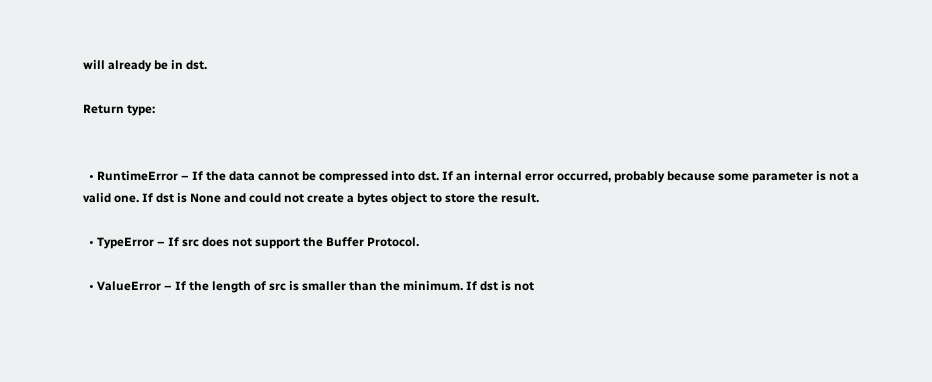will already be in dst.

Return type:


  • RuntimeError – If the data cannot be compressed into dst. If an internal error occurred, probably because some parameter is not a valid one. If dst is None and could not create a bytes object to store the result.

  • TypeError – If src does not support the Buffer Protocol.

  • ValueError – If the length of src is smaller than the minimum. If dst is not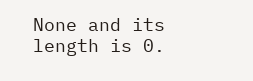None and its length is 0.